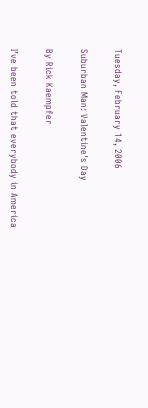Tuesday, February 14, 2006

Suburban Man: Valentine's Day

By Rick Kaempfer

I’ve been told that everybody in America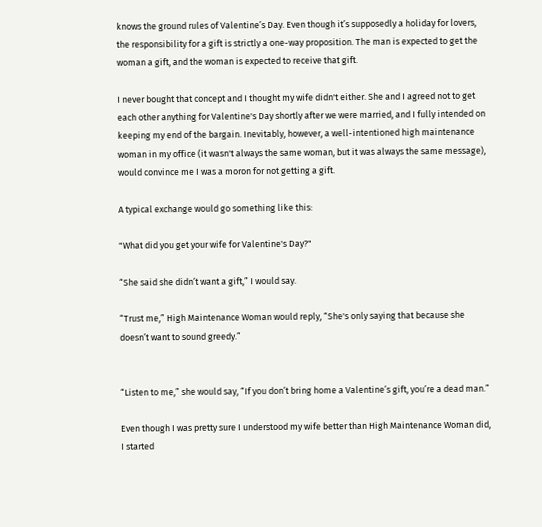knows the ground rules of Valentine’s Day. Even though it’s supposedly a holiday for lovers, the responsibility for a gift is strictly a one-way proposition. The man is expected to get the woman a gift, and the woman is expected to receive that gift.

I never bought that concept and I thought my wife didn't either. She and I agreed not to get each other anything for Valentine's Day shortly after we were married, and I fully intended on keeping my end of the bargain. Inevitably, however, a well-intentioned high maintenance woman in my office (it wasn't always the same woman, but it was always the same message), would convince me I was a moron for not getting a gift.

A typical exchange would go something like this:

"What did you get your wife for Valentine's Day?"

“She said she didn’t want a gift,” I would say.

“Trust me,” High Maintenance Woman would reply, “She's only saying that because she doesn’t want to sound greedy.”


“Listen to me,” she would say, “If you don’t bring home a Valentine’s gift, you’re a dead man.”

Even though I was pretty sure I understood my wife better than High Maintenance Woman did, I started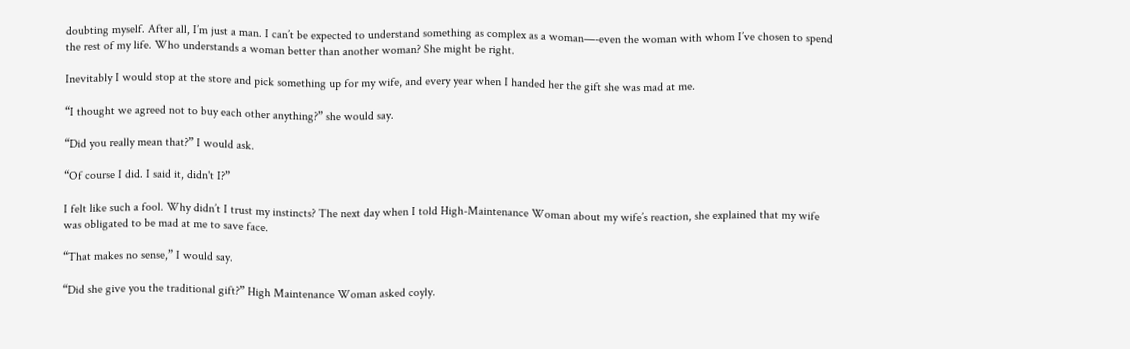doubting myself. After all, I’m just a man. I can’t be expected to understand something as complex as a woman—-even the woman with whom I’ve chosen to spend the rest of my life. Who understands a woman better than another woman? She might be right.

Inevitably I would stop at the store and pick something up for my wife, and every year when I handed her the gift she was mad at me.

“I thought we agreed not to buy each other anything?” she would say.

“Did you really mean that?” I would ask.

“Of course I did. I said it, didn't I?”

I felt like such a fool. Why didn’t I trust my instincts? The next day when I told High-Maintenance Woman about my wife’s reaction, she explained that my wife was obligated to be mad at me to save face.

“That makes no sense,” I would say.

“Did she give you the traditional gift?” High Maintenance Woman asked coyly.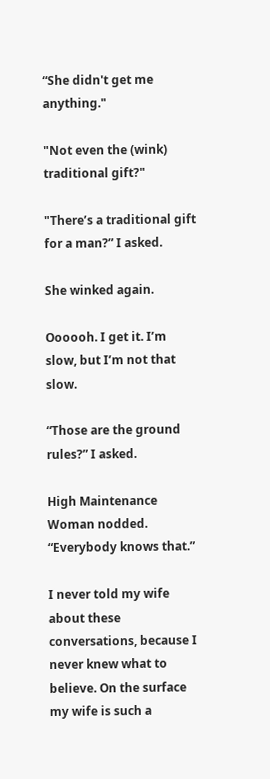“She didn't get me anything."

"Not even the (wink) traditional gift?"

"There’s a traditional gift for a man?” I asked.

She winked again.

Oooooh. I get it. I’m slow, but I’m not that slow.

“Those are the ground rules?” I asked.

High Maintenance Woman nodded. “Everybody knows that.”

I never told my wife about these conversations, because I never knew what to believe. On the surface my wife is such a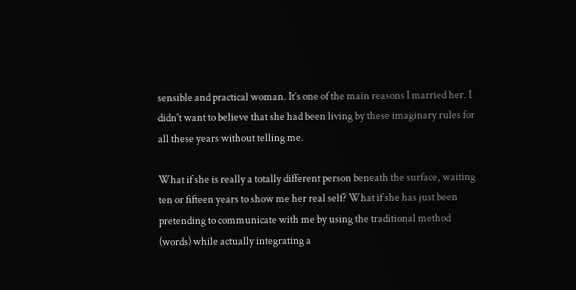sensible and practical woman. It’s one of the main reasons I married her. I didn't want to believe that she had been living by these imaginary rules for all these years without telling me.

What if she is really a totally different person beneath the surface, waiting ten or fifteen years to show me her real self? What if she has just been pretending to communicate with me by using the traditional method (words) while actually integrating a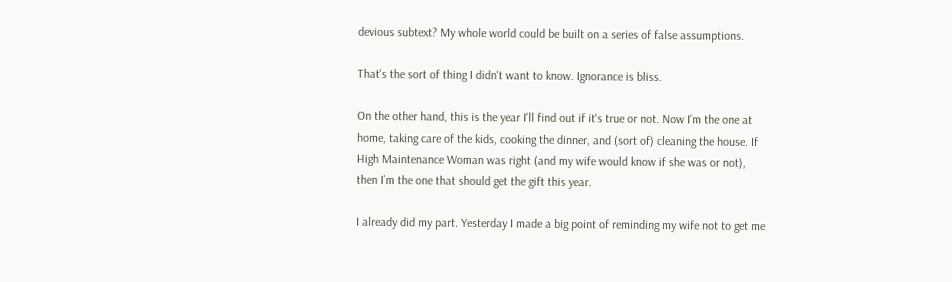devious subtext? My whole world could be built on a series of false assumptions.

That's the sort of thing I didn't want to know. Ignorance is bliss.

On the other hand, this is the year I'll find out if it's true or not. Now I’m the one at home, taking care of the kids, cooking the dinner, and (sort of) cleaning the house. If High Maintenance Woman was right (and my wife would know if she was or not), then I’m the one that should get the gift this year.

I already did my part. Yesterday I made a big point of reminding my wife not to get me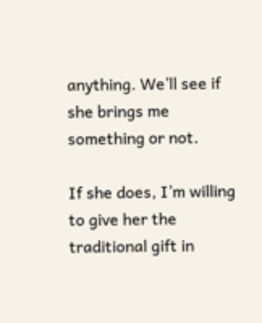anything. We’ll see if she brings me something or not.

If she does, I’m willing to give her the traditional gift in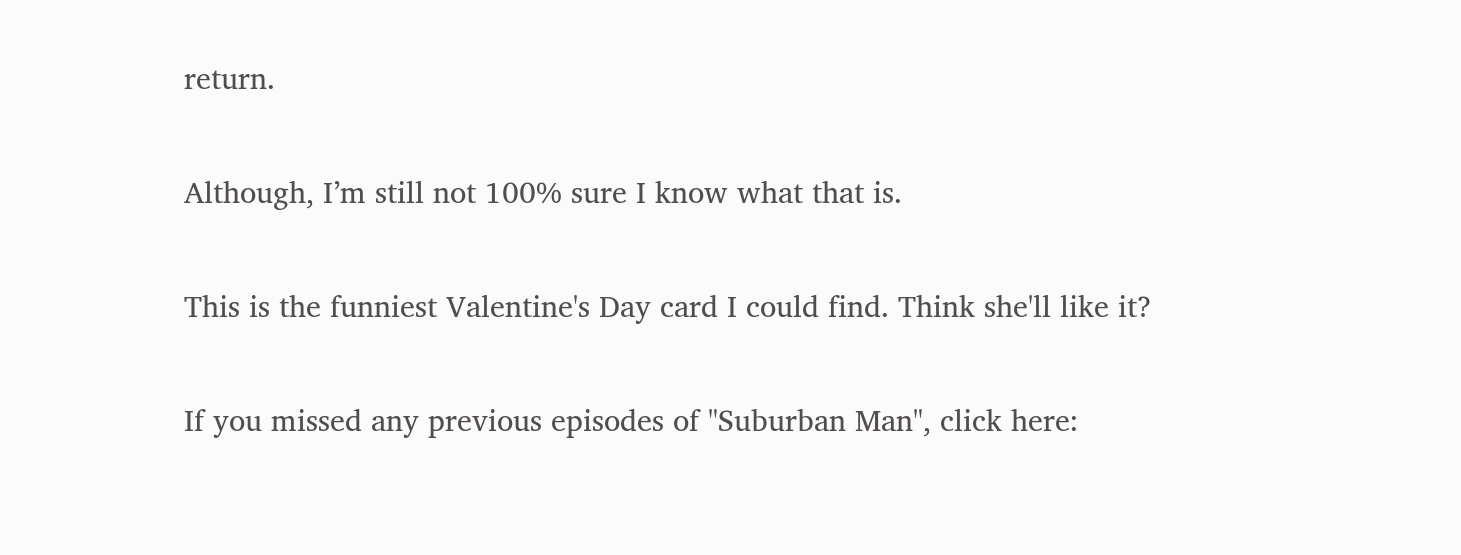return.

Although, I’m still not 100% sure I know what that is.

This is the funniest Valentine's Day card I could find. Think she'll like it?

If you missed any previous episodes of "Suburban Man", click here: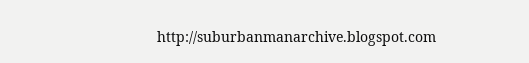http://suburbanmanarchive.blogspot.com